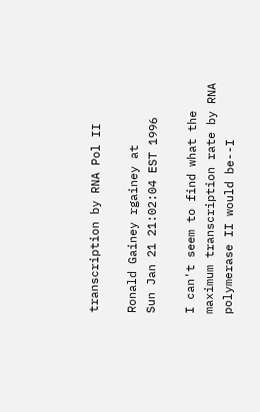transcription by RNA Pol II

Ronald Gainey rgainey at
Sun Jan 21 21:02:04 EST 1996

I can't seem to find what the maximum transcription rate by RNA
polymerase II would be--I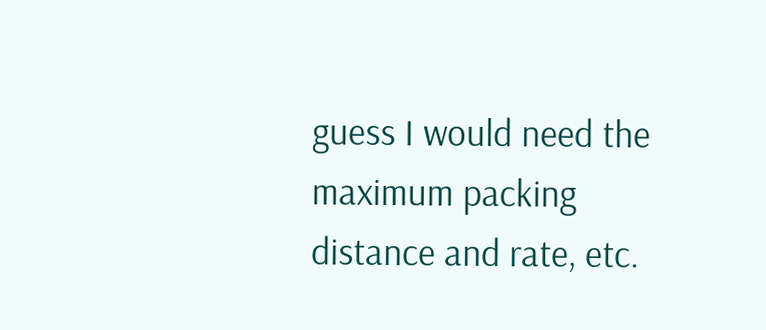guess I would need the maximum packing
distance and rate, etc.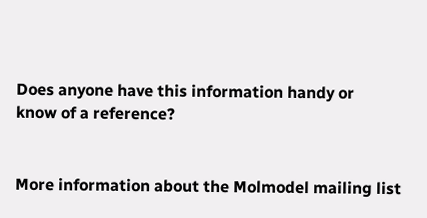Does anyone have this information handy or
know of a reference?


More information about the Molmodel mailing list